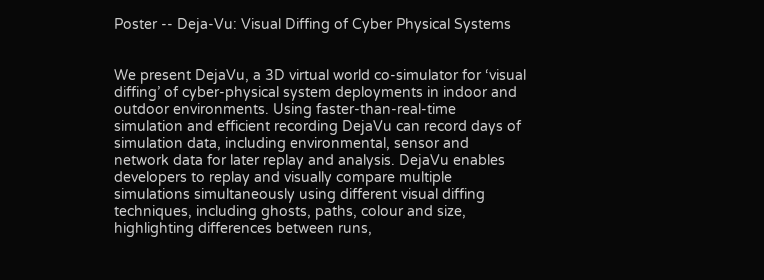Poster -- Deja-Vu: Visual Diffing of Cyber Physical Systems


We present DejaVu, a 3D virtual world co-simulator for ‘visual diffing’ of cyber-physical system deployments in indoor and outdoor environments. Using faster-than-real-time simulation and efficient recording DejaVu can record days of simulation data, including environmental, sensor and network data for later replay and analysis. DejaVu enables developers to replay and visually compare multiple simulations simultaneously using different visual diffing techniques, including ghosts, paths, colour and size, highlighting differences between runs,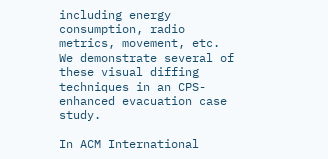including energy consumption, radio metrics, movement, etc. We demonstrate several of these visual diffing techniques in an CPS-enhanced evacuation case study.

In ACM International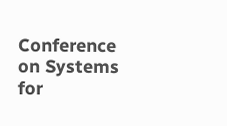Conference on Systems for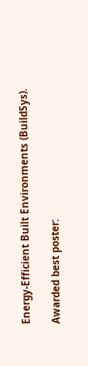Energy-Efficient Built Environments (BuildSys).

Awarded best poster: